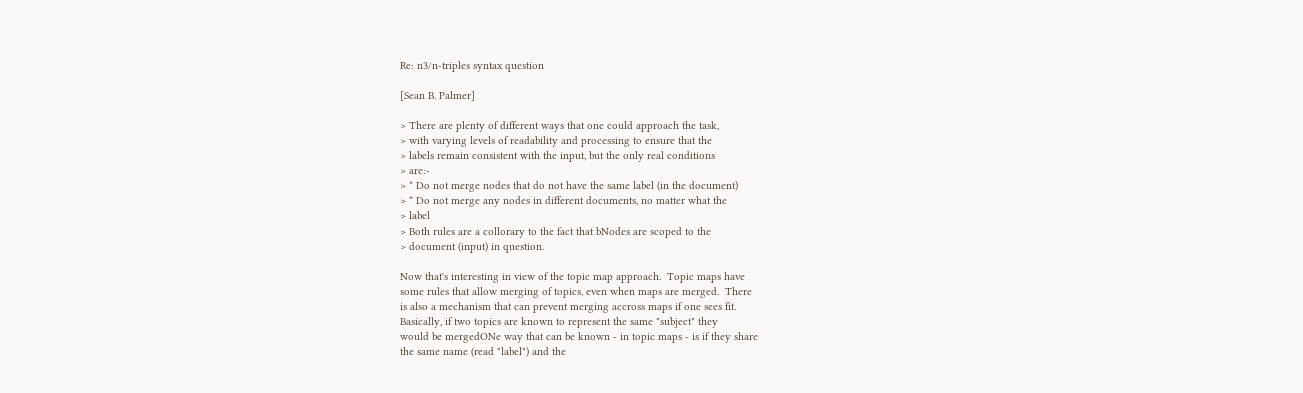Re: n3/n-triples syntax question

[Sean B. Palmer]

> There are plenty of different ways that one could approach the task,
> with varying levels of readability and processing to ensure that the
> labels remain consistent with the input, but the only real conditions
> are:-
> * Do not merge nodes that do not have the same label (in the document)
> * Do not merge any nodes in different documents, no matter what the
> label
> Both rules are a collorary to the fact that bNodes are scoped to the
> document (input) in question.

Now that's interesting in view of the topic map approach.  Topic maps have
some rules that allow merging of topics, even when maps are merged.  There
is also a mechanism that can prevent merging accross maps if one sees fit.
Basically, if two topics are known to represent the same "subject" they
would be mergedONe way that can be known - in topic maps - is if they share
the same name (read "label") and the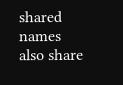shared names also share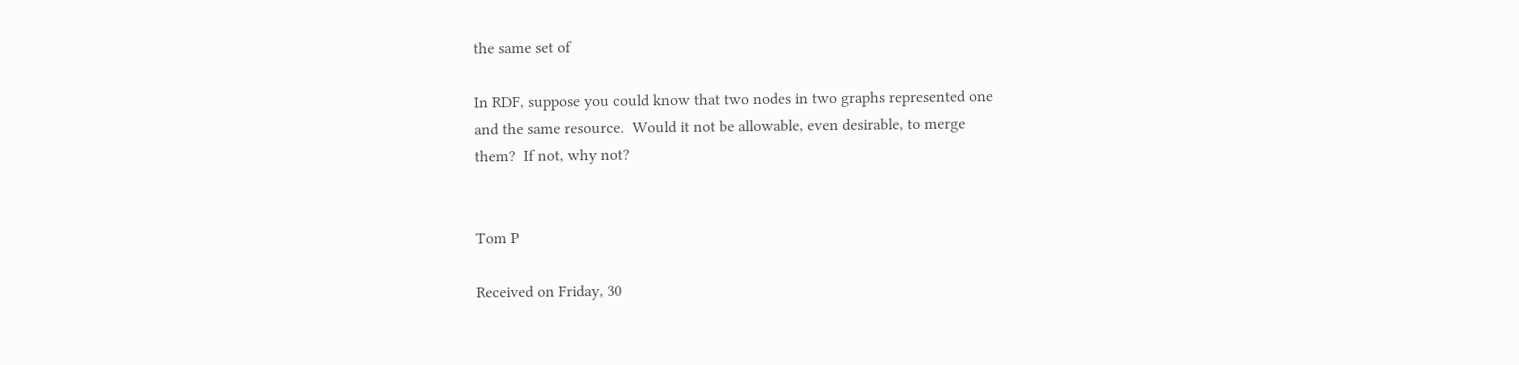the same set of

In RDF, suppose you could know that two nodes in two graphs represented one
and the same resource.  Would it not be allowable, even desirable, to merge
them?  If not, why not?


Tom P

Received on Friday, 30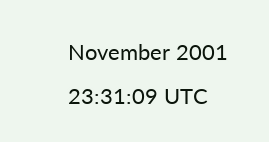November 2001 23:31:09 UTC